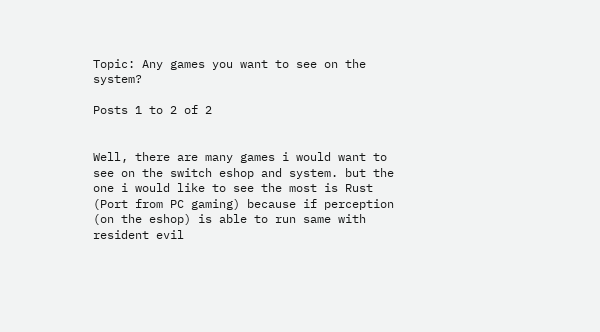Topic: Any games you want to see on the system?

Posts 1 to 2 of 2


Well, there are many games i would want to see on the switch eshop and system. but the one i would like to see the most is Rust (Port from PC gaming) because if perception (on the eshop) is able to run same with resident evil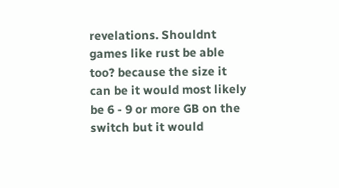revelations. Shouldnt games like rust be able too? because the size it can be it would most likely be 6 - 9 or more GB on the switch but it would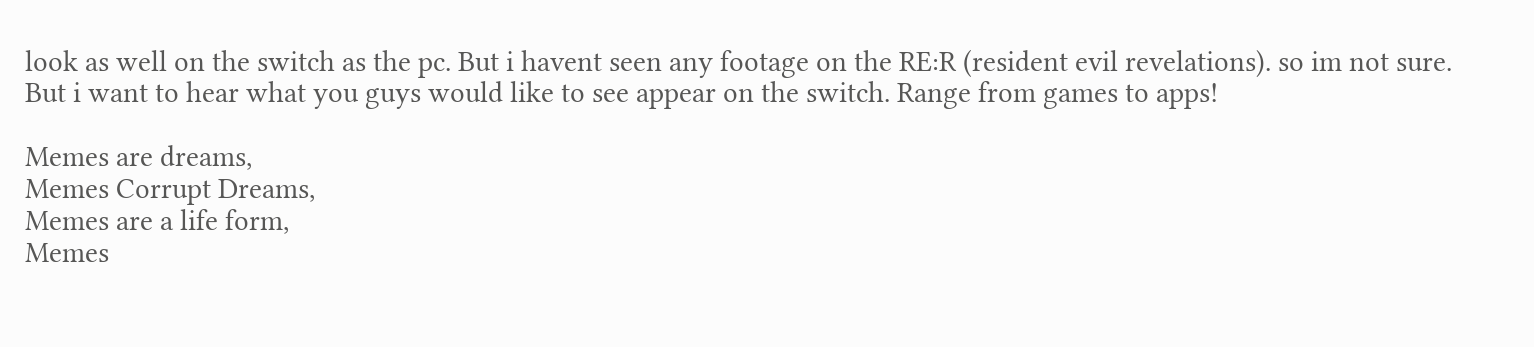look as well on the switch as the pc. But i havent seen any footage on the RE:R (resident evil revelations). so im not sure. But i want to hear what you guys would like to see appear on the switch. Range from games to apps!

Memes are dreams,
Memes Corrupt Dreams,
Memes are a life form,
Memes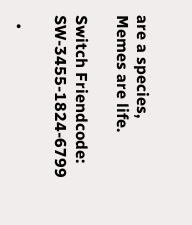are a species,
Memes are life.

Switch Friendcode: SW-3455-1824-6799

  •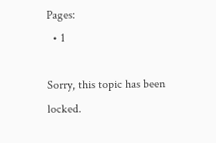Pages:
  • 1

Sorry, this topic has been locked.